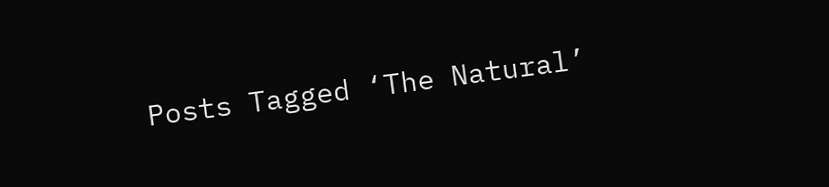Posts Tagged ‘The Natural’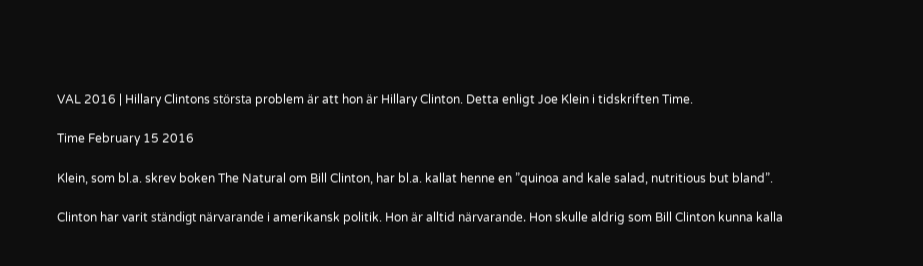VAL 2016 | Hillary Clintons största problem är att hon är Hillary Clinton. Detta enligt Joe Klein i tidskriften Time.

Time February 15 2016

Klein, som bl.a. skrev boken The Natural om Bill Clinton, har bl.a. kallat henne en ”quinoa and kale salad, nutritious but bland”.

Clinton har varit ständigt närvarande i amerikansk politik. Hon är alltid närvarande. Hon skulle aldrig som Bill Clinton kunna kalla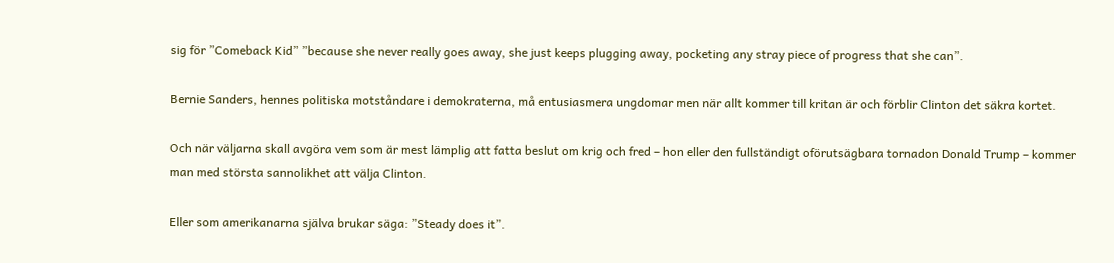sig för ”Comeback Kid” ”because she never really goes away, she just keeps plugging away, pocketing any stray piece of progress that she can”.

Bernie Sanders, hennes politiska motståndare i demokraterna, må entusiasmera ungdomar men när allt kommer till kritan är och förblir Clinton det säkra kortet.

Och när väljarna skall avgöra vem som är mest lämplig att fatta beslut om krig och fred – hon eller den fullständigt oförutsägbara tornadon Donald Trump – kommer man med största sannolikhet att välja Clinton.

Eller som amerikanarna själva brukar säga: ”Steady does it”.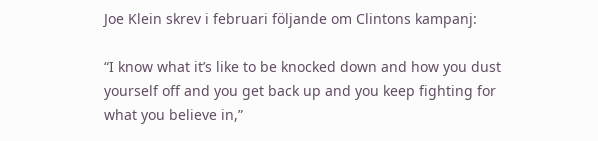Joe Klein skrev i februari följande om Clintons kampanj:

“I know what it’s like to be knocked down and how you dust yourself off and you get back up and you keep fighting for what you believe in,”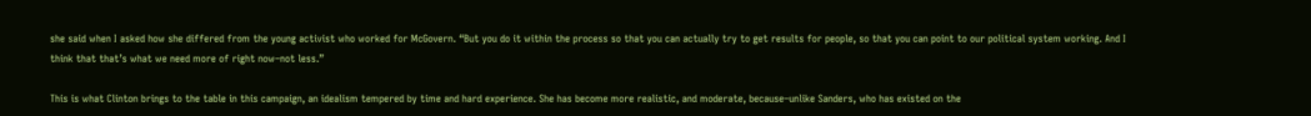she said when I asked how she differed from the young activist who worked for McGovern. “But you do it within the process so that you can actually try to get results for people, so that you can point to our political system working. And I think that that’s what we need more of right now–not less.”

This is what Clinton brings to the table in this campaign, an idealism tempered by time and hard experience. She has become more realistic, and moderate, because–unlike Sanders, who has existed on the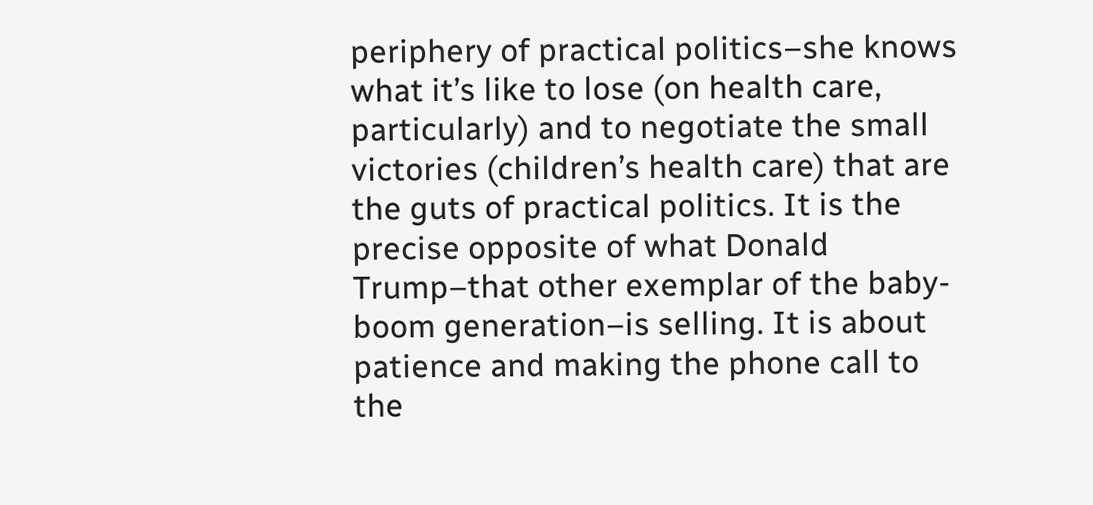periphery of practical politics–she knows what it’s like to lose (on health care, particularly) and to negotiate the small victories (children’s health care) that are the guts of practical politics. It is the precise opposite of what Donald Trump–that other exemplar of the baby-boom generation–is selling. It is about patience and making the phone call to the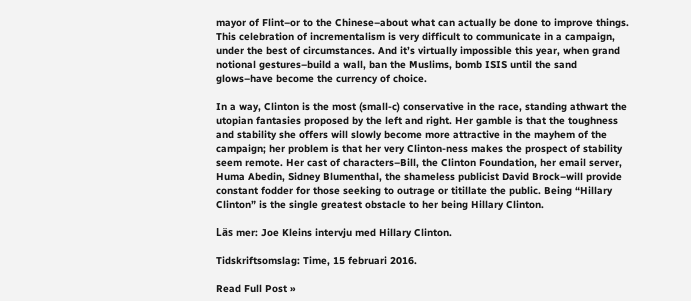mayor of Flint–or to the Chinese–about what can actually be done to improve things. This celebration of incrementalism is very difficult to communicate in a campaign, under the best of circumstances. And it’s virtually impossible this year, when grand notional gestures–build a wall, ban the Muslims, bomb ISIS until the sand glows–have become the currency of choice.

In a way, Clinton is the most (small-c) conservative in the race, standing athwart the utopian fantasies proposed by the left and right. Her gamble is that the toughness and stability she offers will slowly become more attractive in the mayhem of the campaign; her problem is that her very Clinton-ness makes the prospect of stability seem remote. Her cast of characters–Bill, the Clinton Foundation, her email server, Huma Abedin, Sidney Blumenthal, the shameless publicist David Brock–will provide constant fodder for those seeking to outrage or titillate the public. Being “Hillary Clinton” is the single greatest obstacle to her being Hillary Clinton.

Läs mer: Joe Kleins intervju med Hillary Clinton.

Tidskriftsomslag: Time, 15 februari 2016.

Read Full Post »